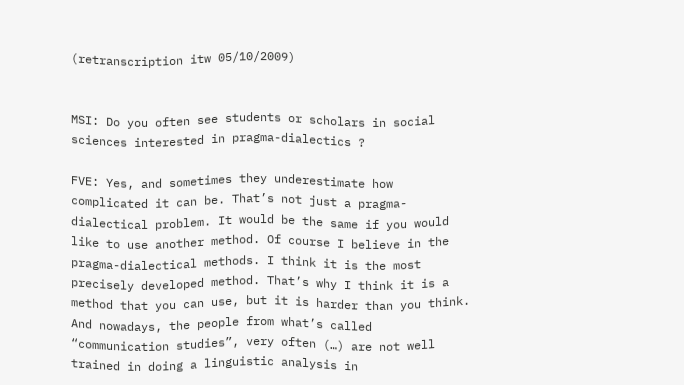(retranscription itw 05/10/2009)


MSI: Do you often see students or scholars in social sciences interested in pragma-dialectics ?

FVE: Yes, and sometimes they underestimate how complicated it can be. That’s not just a pragma-dialectical problem. It would be the same if you would like to use another method. Of course I believe in the pragma-dialectical methods. I think it is the most precisely developed method. That’s why I think it is a method that you can use, but it is harder than you think. And nowadays, the people from what’s called “communication studies”, very often (…) are not well trained in doing a linguistic analysis in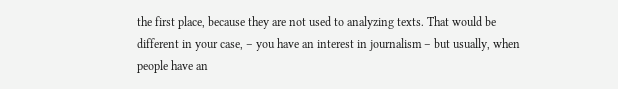the first place, because they are not used to analyzing texts. That would be different in your case, – you have an interest in journalism – but usually, when people have an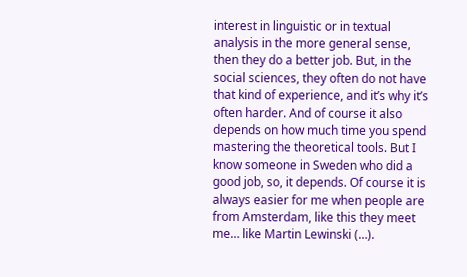interest in linguistic or in textual analysis in the more general sense, then they do a better job. But, in the social sciences, they often do not have that kind of experience, and it’s why it’s often harder. And of course it also depends on how much time you spend mastering the theoretical tools. But I know someone in Sweden who did a good job, so, it depends. Of course it is always easier for me when people are from Amsterdam, like this they meet me… like Martin Lewinski (…).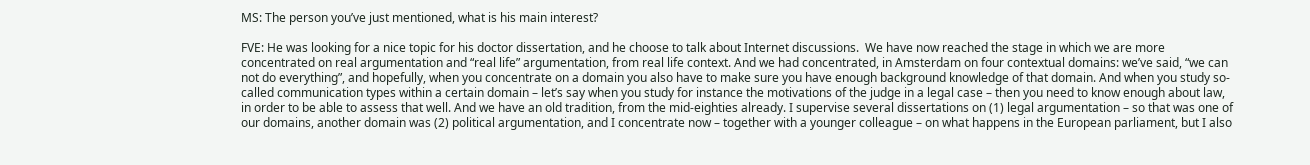MS: The person you’ve just mentioned, what is his main interest?

FVE: He was looking for a nice topic for his doctor dissertation, and he choose to talk about Internet discussions.  We have now reached the stage in which we are more concentrated on real argumentation and “real life” argumentation, from real life context. And we had concentrated, in Amsterdam on four contextual domains: we’ve said, “we can not do everything”, and hopefully, when you concentrate on a domain you also have to make sure you have enough background knowledge of that domain. And when you study so-called communication types within a certain domain – let’s say when you study for instance the motivations of the judge in a legal case – then you need to know enough about law, in order to be able to assess that well. And we have an old tradition, from the mid-eighties already. I supervise several dissertations on (1) legal argumentation – so that was one of our domains, another domain was (2) political argumentation, and I concentrate now – together with a younger colleague – on what happens in the European parliament, but I also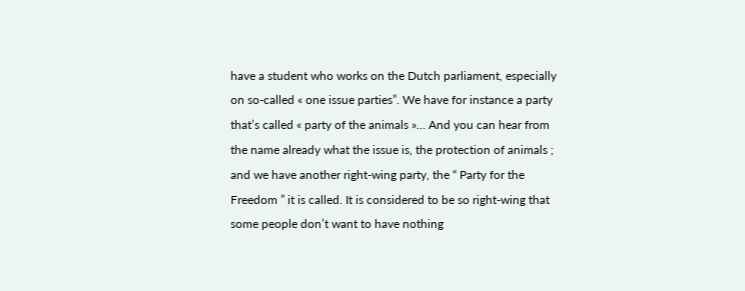have a student who works on the Dutch parliament, especially on so-called « one issue parties”. We have for instance a party that’s called « party of the animals »… And you can hear from the name already what the issue is, the protection of animals ; and we have another right-wing party, the “ Party for the Freedom ” it is called. It is considered to be so right-wing that some people don’t want to have nothing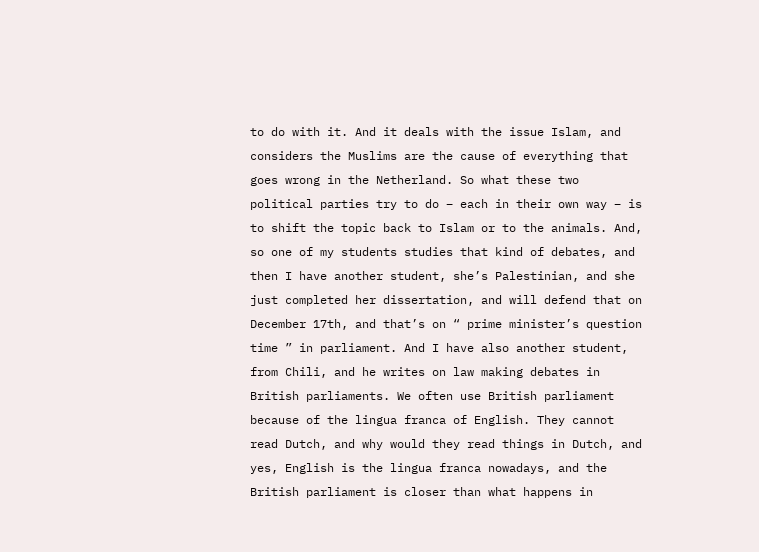to do with it. And it deals with the issue Islam, and considers the Muslims are the cause of everything that goes wrong in the Netherland. So what these two political parties try to do – each in their own way – is to shift the topic back to Islam or to the animals. And, so one of my students studies that kind of debates, and then I have another student, she’s Palestinian, and she just completed her dissertation, and will defend that on December 17th, and that’s on “ prime minister’s question time ” in parliament. And I have also another student, from Chili, and he writes on law making debates in British parliaments. We often use British parliament because of the lingua franca of English. They cannot read Dutch, and why would they read things in Dutch, and yes, English is the lingua franca nowadays, and the British parliament is closer than what happens in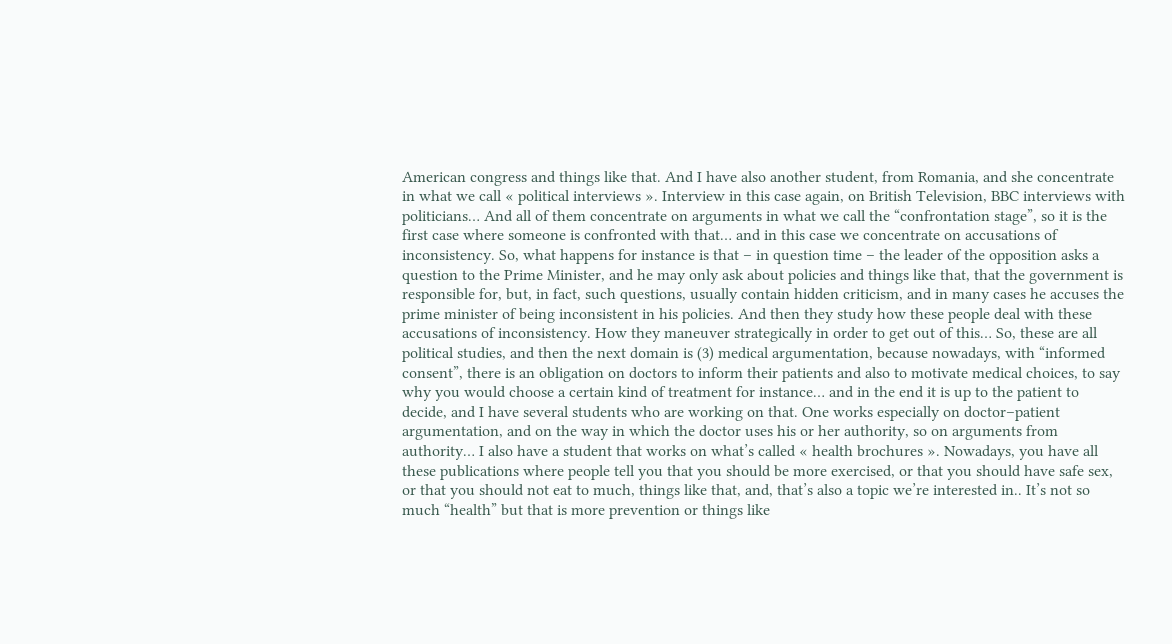American congress and things like that. And I have also another student, from Romania, and she concentrate in what we call « political interviews ». Interview in this case again, on British Television, BBC interviews with politicians… And all of them concentrate on arguments in what we call the “confrontation stage”, so it is the first case where someone is confronted with that… and in this case we concentrate on accusations of inconsistency. So, what happens for instance is that – in question time – the leader of the opposition asks a question to the Prime Minister, and he may only ask about policies and things like that, that the government is responsible for, but, in fact, such questions, usually contain hidden criticism, and in many cases he accuses the prime minister of being inconsistent in his policies. And then they study how these people deal with these accusations of inconsistency. How they maneuver strategically in order to get out of this… So, these are all political studies, and then the next domain is (3) medical argumentation, because nowadays, with “informed consent”, there is an obligation on doctors to inform their patients and also to motivate medical choices, to say why you would choose a certain kind of treatment for instance… and in the end it is up to the patient to decide, and I have several students who are working on that. One works especially on doctor–patient argumentation, and on the way in which the doctor uses his or her authority, so on arguments from authority… I also have a student that works on what’s called « health brochures ». Nowadays, you have all these publications where people tell you that you should be more exercised, or that you should have safe sex, or that you should not eat to much, things like that, and, that’s also a topic we’re interested in.. It’s not so much “health” but that is more prevention or things like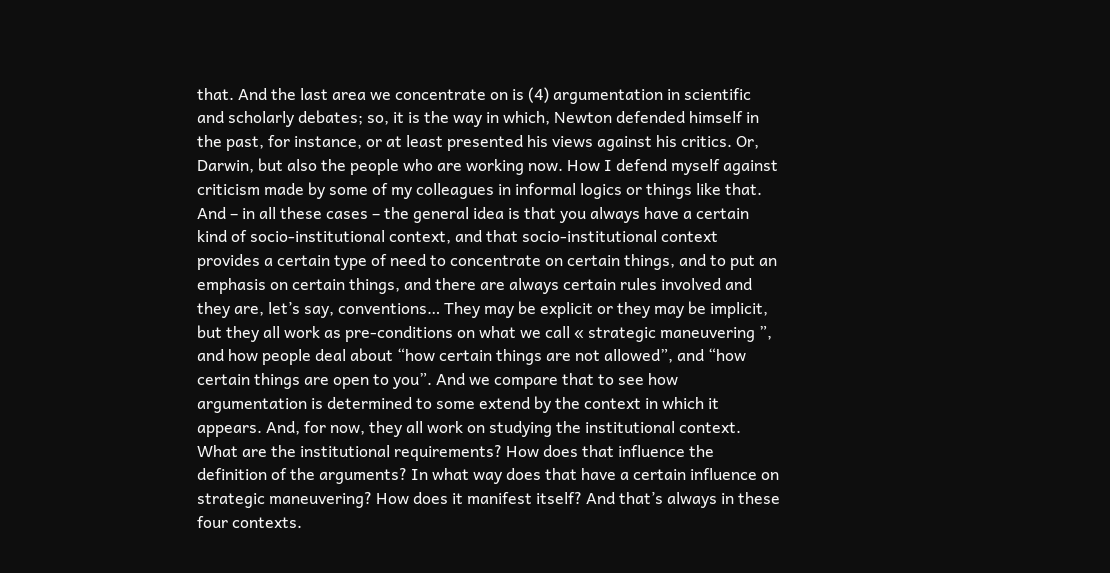that. And the last area we concentrate on is (4) argumentation in scientific and scholarly debates; so, it is the way in which, Newton defended himself in the past, for instance, or at least presented his views against his critics. Or, Darwin, but also the people who are working now. How I defend myself against criticism made by some of my colleagues in informal logics or things like that. And – in all these cases – the general idea is that you always have a certain kind of socio-institutional context, and that socio-institutional context provides a certain type of need to concentrate on certain things, and to put an emphasis on certain things, and there are always certain rules involved and they are, let’s say, conventions… They may be explicit or they may be implicit, but they all work as pre-conditions on what we call « strategic maneuvering ”, and how people deal about “how certain things are not allowed”, and “how certain things are open to you”. And we compare that to see how argumentation is determined to some extend by the context in which it appears. And, for now, they all work on studying the institutional context. What are the institutional requirements? How does that influence the definition of the arguments? In what way does that have a certain influence on strategic maneuvering? How does it manifest itself? And that’s always in these four contexts.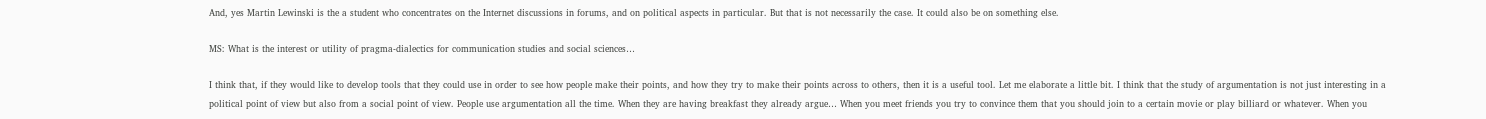And, yes Martin Lewinski is the a student who concentrates on the Internet discussions in forums, and on political aspects in particular. But that is not necessarily the case. It could also be on something else.

MS: What is the interest or utility of pragma-dialectics for communication studies and social sciences…

I think that, if they would like to develop tools that they could use in order to see how people make their points, and how they try to make their points across to others, then it is a useful tool. Let me elaborate a little bit. I think that the study of argumentation is not just interesting in a political point of view but also from a social point of view. People use argumentation all the time. When they are having breakfast they already argue… When you meet friends you try to convince them that you should join to a certain movie or play billiard or whatever. When you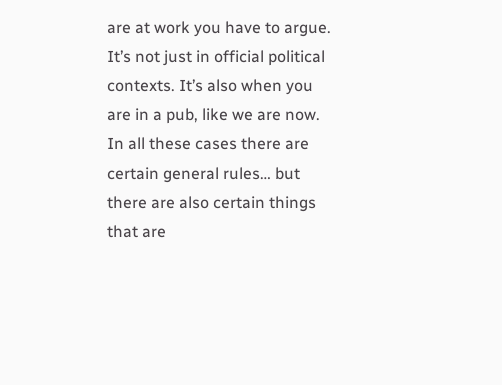are at work you have to argue. It’s not just in official political contexts. It’s also when you are in a pub, like we are now. In all these cases there are certain general rules… but there are also certain things that are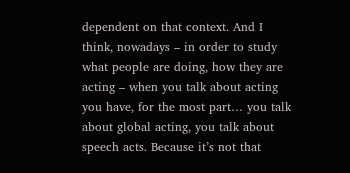dependent on that context. And I think, nowadays – in order to study what people are doing, how they are acting – when you talk about acting you have, for the most part… you talk about global acting, you talk about speech acts. Because it’s not that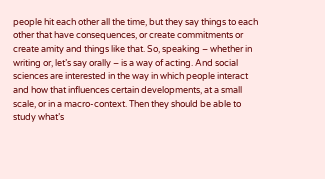people hit each other all the time, but they say things to each other that have consequences, or create commitments or create amity and things like that. So, speaking – whether in writing or, let’s say orally – is a way of acting. And social sciences are interested in the way in which people interact and how that influences certain developments, at a small scale, or in a macro-context. Then they should be able to study what’s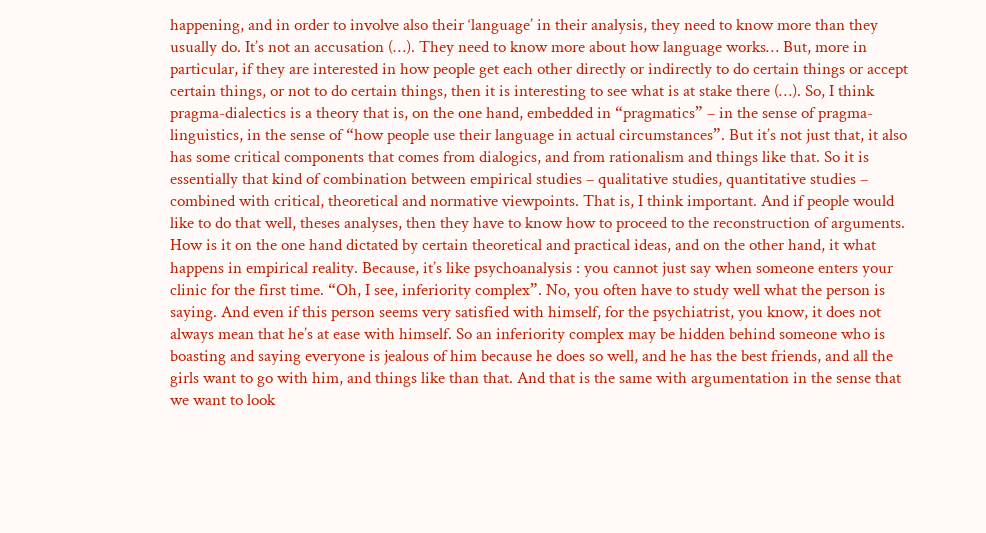happening, and in order to involve also their ‘language’ in their analysis, they need to know more than they usually do. It’s not an accusation (…). They need to know more about how language works… But, more in particular, if they are interested in how people get each other directly or indirectly to do certain things or accept certain things, or not to do certain things, then it is interesting to see what is at stake there (…). So, I think pragma-dialectics is a theory that is, on the one hand, embedded in “pragmatics” – in the sense of pragma-linguistics, in the sense of “how people use their language in actual circumstances”. But it’s not just that, it also has some critical components that comes from dialogics, and from rationalism and things like that. So it is essentially that kind of combination between empirical studies – qualitative studies, quantitative studies – combined with critical, theoretical and normative viewpoints. That is, I think important. And if people would like to do that well, theses analyses, then they have to know how to proceed to the reconstruction of arguments. How is it on the one hand dictated by certain theoretical and practical ideas, and on the other hand, it what happens in empirical reality. Because, it’s like psychoanalysis : you cannot just say when someone enters your clinic for the first time. “Oh, I see, inferiority complex”. No, you often have to study well what the person is saying. And even if this person seems very satisfied with himself, for the psychiatrist, you know, it does not always mean that he’s at ease with himself. So an inferiority complex may be hidden behind someone who is boasting and saying everyone is jealous of him because he does so well, and he has the best friends, and all the girls want to go with him, and things like than that. And that is the same with argumentation in the sense that we want to look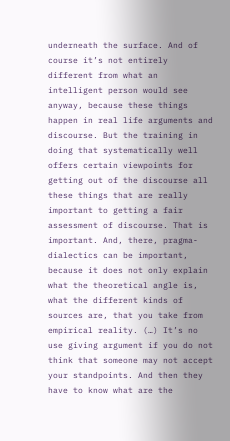underneath the surface. And of course it’s not entirely different from what an intelligent person would see anyway, because these things happen in real life arguments and discourse. But the training in doing that systematically well offers certain viewpoints for getting out of the discourse all these things that are really important to getting a fair assessment of discourse. That is important. And, there, pragma-dialectics can be important, because it does not only explain what the theoretical angle is, what the different kinds of sources are, that you take from empirical reality. (…) It’s no use giving argument if you do not think that someone may not accept your standpoints. And then they have to know what are the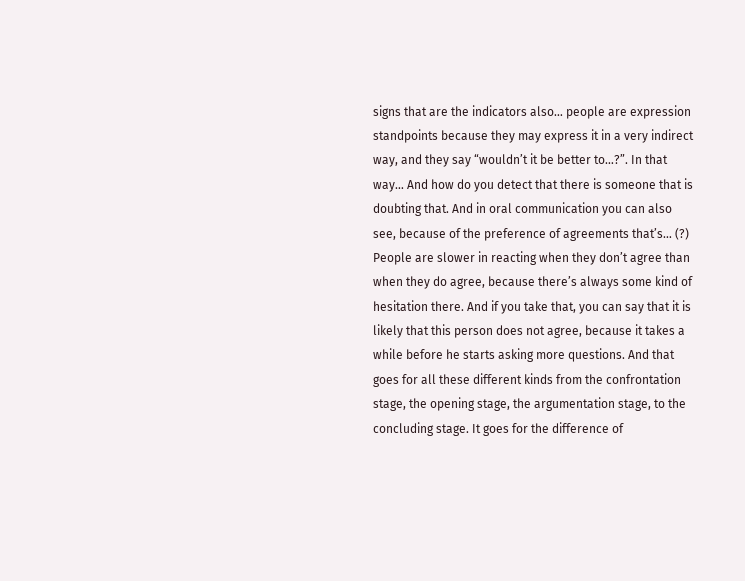signs that are the indicators also… people are expression standpoints because they may express it in a very indirect way, and they say “wouldn’t it be better to…?”. In that way… And how do you detect that there is someone that is doubting that. And in oral communication you can also see, because of the preference of agreements that’s… (?) People are slower in reacting when they don’t agree than when they do agree, because there’s always some kind of hesitation there. And if you take that, you can say that it is likely that this person does not agree, because it takes a while before he starts asking more questions. And that goes for all these different kinds from the confrontation stage, the opening stage, the argumentation stage, to the concluding stage. It goes for the difference of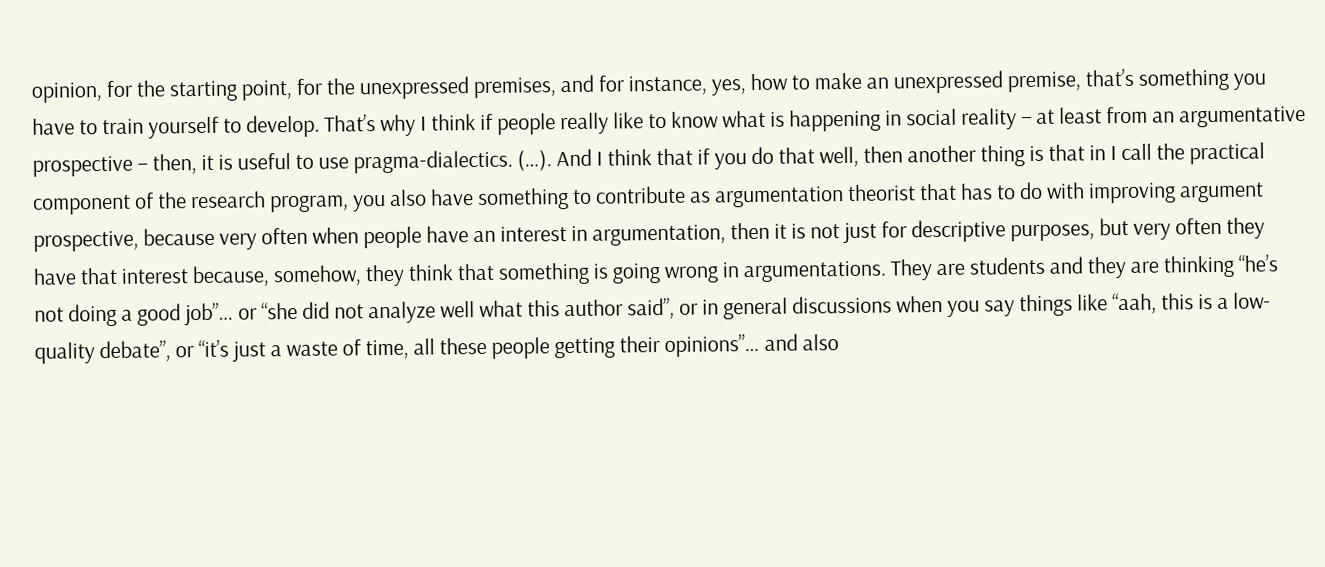opinion, for the starting point, for the unexpressed premises, and for instance, yes, how to make an unexpressed premise, that’s something you have to train yourself to develop. That’s why I think if people really like to know what is happening in social reality – at least from an argumentative prospective – then, it is useful to use pragma-dialectics. (…). And I think that if you do that well, then another thing is that in I call the practical component of the research program, you also have something to contribute as argumentation theorist that has to do with improving argument prospective, because very often when people have an interest in argumentation, then it is not just for descriptive purposes, but very often they have that interest because, somehow, they think that something is going wrong in argumentations. They are students and they are thinking “he’s not doing a good job”… or “she did not analyze well what this author said”, or in general discussions when you say things like “aah, this is a low-quality debate”, or “it’s just a waste of time, all these people getting their opinions”… and also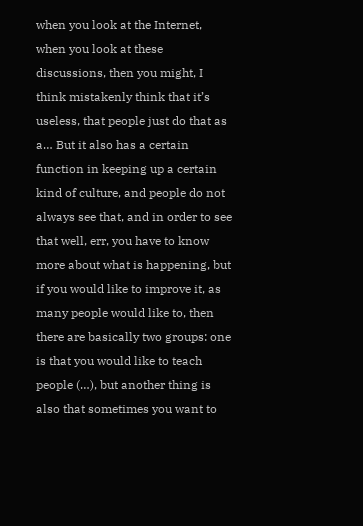when you look at the Internet, when you look at these discussions, then you might, I think mistakenly think that it’s useless, that people just do that as a… But it also has a certain function in keeping up a certain kind of culture, and people do not always see that, and in order to see that well, err, you have to know more about what is happening, but if you would like to improve it, as many people would like to, then there are basically two groups: one is that you would like to teach people (…), but another thing is also that sometimes you want to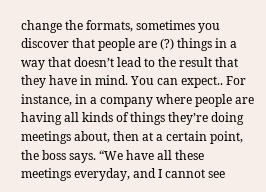change the formats, sometimes you discover that people are (?) things in a way that doesn’t lead to the result that they have in mind. You can expect.. For instance, in a company where people are having all kinds of things they’re doing meetings about, then at a certain point, the boss says. “We have all these meetings everyday, and I cannot see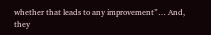whether that leads to any improvement”… And, they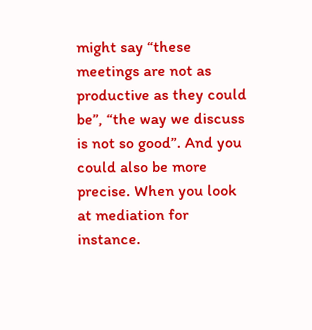might say “these meetings are not as productive as they could be”, “the way we discuss is not so good”. And you could also be more precise. When you look at mediation for instance.